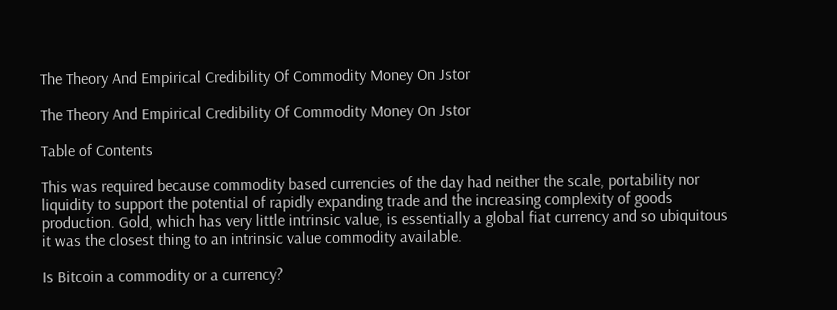The Theory And Empirical Credibility Of Commodity Money On Jstor

The Theory And Empirical Credibility Of Commodity Money On Jstor

Table of Contents

This was required because commodity based currencies of the day had neither the scale, portability nor liquidity to support the potential of rapidly expanding trade and the increasing complexity of goods production. Gold, which has very little intrinsic value, is essentially a global fiat currency and so ubiquitous it was the closest thing to an intrinsic value commodity available.

Is Bitcoin a commodity or a currency?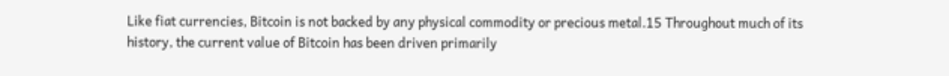Like fiat currencies, Bitcoin is not backed by any physical commodity or precious metal.15 Throughout much of its history, the current value of Bitcoin has been driven primarily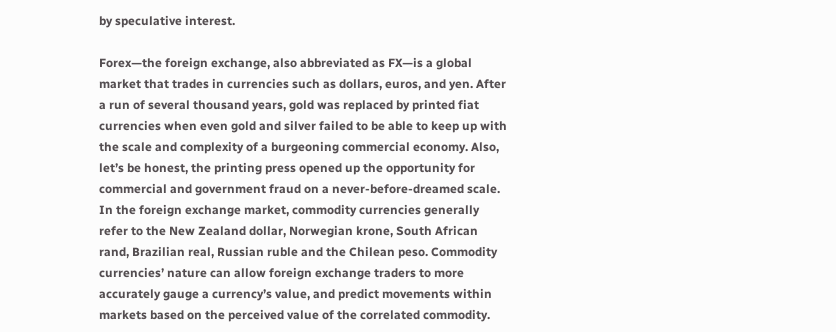by speculative interest.

Forex—the foreign exchange, also abbreviated as FX—is a global market that trades in currencies such as dollars, euros, and yen. After a run of several thousand years, gold was replaced by printed fiat currencies when even gold and silver failed to be able to keep up with the scale and complexity of a burgeoning commercial economy. Also, let’s be honest, the printing press opened up the opportunity for commercial and government fraud on a never-before-dreamed scale. In the foreign exchange market, commodity currencies generally refer to the New Zealand dollar, Norwegian krone, South African rand, Brazilian real, Russian ruble and the Chilean peso. Commodity currencies’ nature can allow foreign exchange traders to more accurately gauge a currency’s value, and predict movements within markets based on the perceived value of the correlated commodity.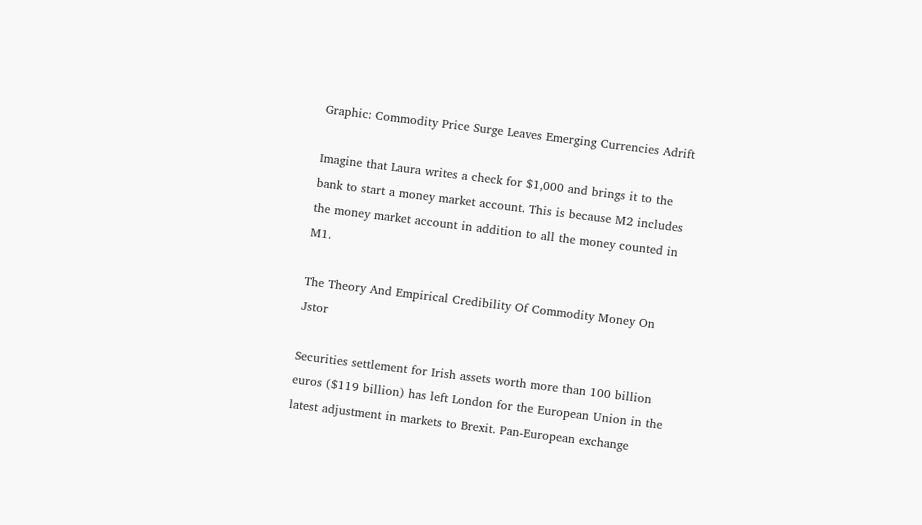Graphic: Commodity Price Surge Leaves Emerging Currencies Adrift

Imagine that Laura writes a check for $1,000 and brings it to the bank to start a money market account. This is because M2 includes the money market account in addition to all the money counted in M1.

The Theory And Empirical Credibility Of Commodity Money On Jstor

Securities settlement for Irish assets worth more than 100 billion euros ($119 billion) has left London for the European Union in the latest adjustment in markets to Brexit. Pan-European exchange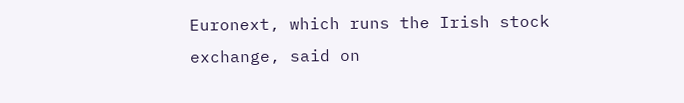Euronext, which runs the Irish stock exchange, said on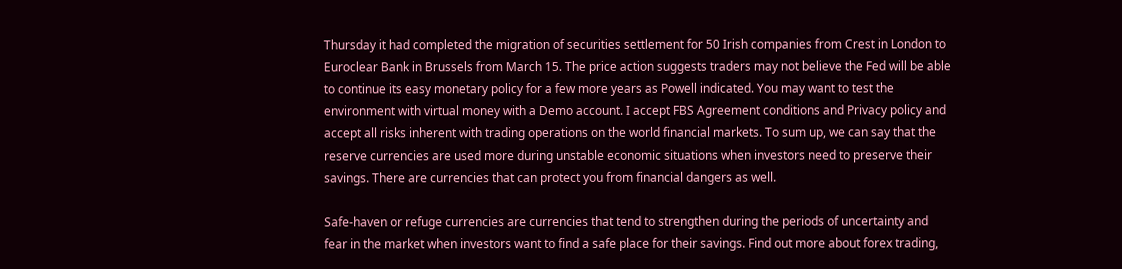Thursday it had completed the migration of securities settlement for 50 Irish companies from Crest in London to Euroclear Bank in Brussels from March 15. The price action suggests traders may not believe the Fed will be able to continue its easy monetary policy for a few more years as Powell indicated. You may want to test the environment with virtual money with a Demo account. I accept FBS Agreement conditions and Privacy policy and accept all risks inherent with trading operations on the world financial markets. To sum up, we can say that the reserve currencies are used more during unstable economic situations when investors need to preserve their savings. There are currencies that can protect you from financial dangers as well.

Safe-haven or refuge currencies are currencies that tend to strengthen during the periods of uncertainty and fear in the market when investors want to find a safe place for their savings. Find out more about forex trading,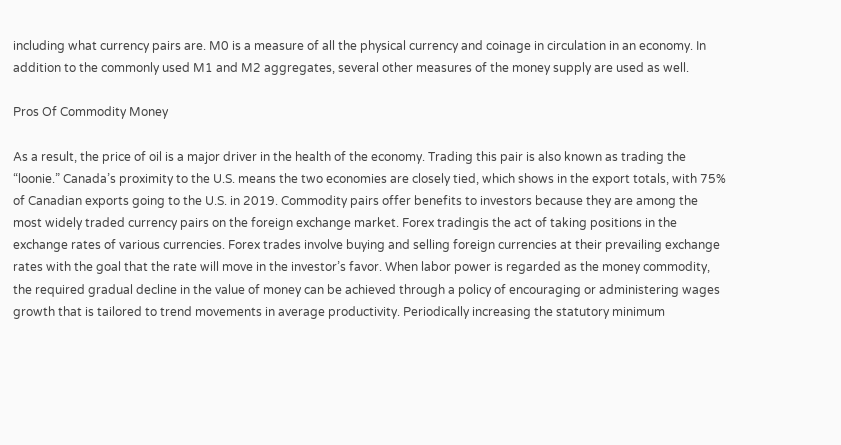including what currency pairs are. M0 is a measure of all the physical currency and coinage in circulation in an economy. In addition to the commonly used M1 and M2 aggregates, several other measures of the money supply are used as well.

Pros Of Commodity Money

As a result, the price of oil is a major driver in the health of the economy. Trading this pair is also known as trading the “loonie.” Canada’s proximity to the U.S. means the two economies are closely tied, which shows in the export totals, with 75% of Canadian exports going to the U.S. in 2019. Commodity pairs offer benefits to investors because they are among the most widely traded currency pairs on the foreign exchange market. Forex tradingis the act of taking positions in the exchange rates of various currencies. Forex trades involve buying and selling foreign currencies at their prevailing exchange rates with the goal that the rate will move in the investor’s favor. When labor power is regarded as the money commodity, the required gradual decline in the value of money can be achieved through a policy of encouraging or administering wages growth that is tailored to trend movements in average productivity. Periodically increasing the statutory minimum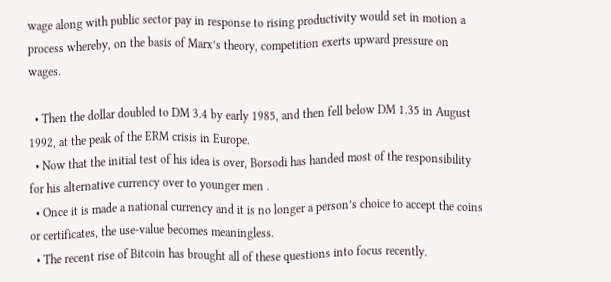wage along with public sector pay in response to rising productivity would set in motion a process whereby, on the basis of Marx’s theory, competition exerts upward pressure on wages.

  • Then the dollar doubled to DM 3.4 by early 1985, and then fell below DM 1.35 in August 1992, at the peak of the ERM crisis in Europe.
  • Now that the initial test of his idea is over, Borsodi has handed most of the responsibility for his alternative currency over to younger men .
  • Once it is made a national currency and it is no longer a person’s choice to accept the coins or certificates, the use-value becomes meaningless.
  • The recent rise of Bitcoin has brought all of these questions into focus recently.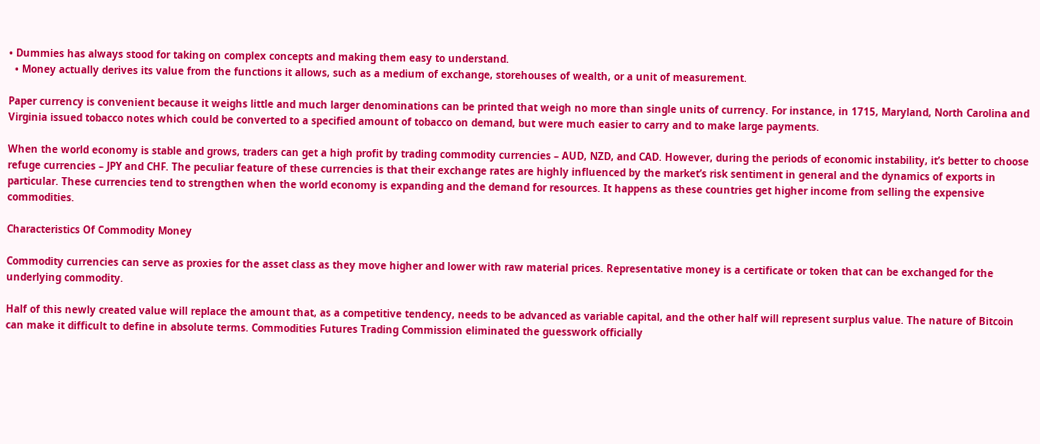• Dummies has always stood for taking on complex concepts and making them easy to understand.
  • Money actually derives its value from the functions it allows, such as a medium of exchange, storehouses of wealth, or a unit of measurement.

Paper currency is convenient because it weighs little and much larger denominations can be printed that weigh no more than single units of currency. For instance, in 1715, Maryland, North Carolina and Virginia issued tobacco notes which could be converted to a specified amount of tobacco on demand, but were much easier to carry and to make large payments.

When the world economy is stable and grows, traders can get a high profit by trading commodity currencies – AUD, NZD, and CAD. However, during the periods of economic instability, it’s better to choose refuge currencies – JPY and CHF. The peculiar feature of these currencies is that their exchange rates are highly influenced by the market’s risk sentiment in general and the dynamics of exports in particular. These currencies tend to strengthen when the world economy is expanding and the demand for resources. It happens as these countries get higher income from selling the expensive commodities.

Characteristics Of Commodity Money

Commodity currencies can serve as proxies for the asset class as they move higher and lower with raw material prices. Representative money is a certificate or token that can be exchanged for the underlying commodity.

Half of this newly created value will replace the amount that, as a competitive tendency, needs to be advanced as variable capital, and the other half will represent surplus value. The nature of Bitcoin can make it difficult to define in absolute terms. Commodities Futures Trading Commission eliminated the guesswork officially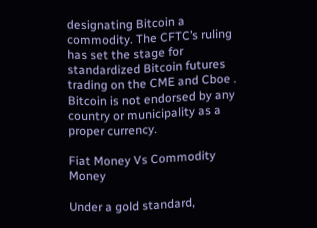designating Bitcoin a commodity. The CFTC’s ruling has set the stage for standardized Bitcoin futures trading on the CME and Cboe . Bitcoin is not endorsed by any country or municipality as a proper currency.

Fiat Money Vs Commodity Money

Under a gold standard,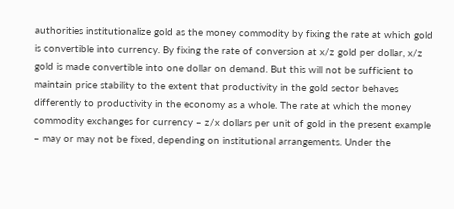authorities institutionalize gold as the money commodity by fixing the rate at which gold is convertible into currency. By fixing the rate of conversion at x/z gold per dollar, x/z gold is made convertible into one dollar on demand. But this will not be sufficient to maintain price stability to the extent that productivity in the gold sector behaves differently to productivity in the economy as a whole. The rate at which the money commodity exchanges for currency – z/x dollars per unit of gold in the present example – may or may not be fixed, depending on institutional arrangements. Under the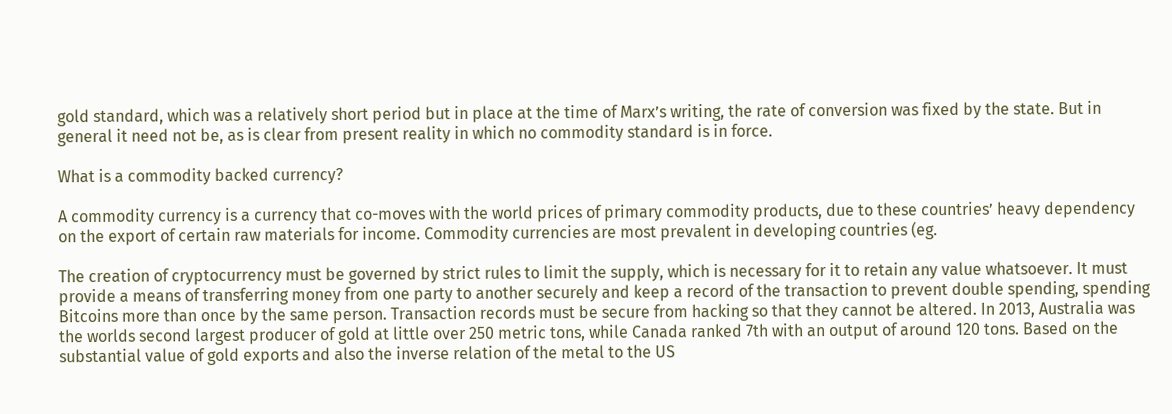gold standard, which was a relatively short period but in place at the time of Marx’s writing, the rate of conversion was fixed by the state. But in general it need not be, as is clear from present reality in which no commodity standard is in force.

What is a commodity backed currency?

A commodity currency is a currency that co-moves with the world prices of primary commodity products, due to these countries’ heavy dependency on the export of certain raw materials for income. Commodity currencies are most prevalent in developing countries (eg.

The creation of cryptocurrency must be governed by strict rules to limit the supply, which is necessary for it to retain any value whatsoever. It must provide a means of transferring money from one party to another securely and keep a record of the transaction to prevent double spending, spending Bitcoins more than once by the same person. Transaction records must be secure from hacking so that they cannot be altered. In 2013, Australia was the worlds second largest producer of gold at little over 250 metric tons, while Canada ranked 7th with an output of around 120 tons. Based on the substantial value of gold exports and also the inverse relation of the metal to the US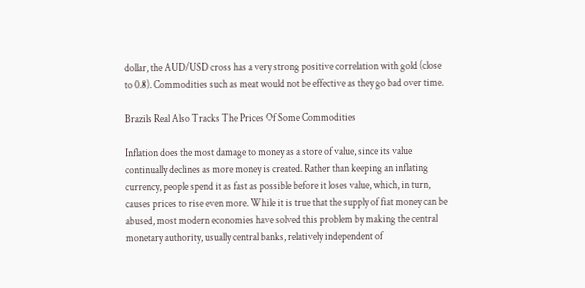dollar, the AUD/USD cross has a very strong positive correlation with gold (close to 0.8). Commodities such as meat would not be effective as they go bad over time.

Brazils Real Also Tracks The Prices Of Some Commodities

Inflation does the most damage to money as a store of value, since its value continually declines as more money is created. Rather than keeping an inflating currency, people spend it as fast as possible before it loses value, which, in turn, causes prices to rise even more. While it is true that the supply of fiat money can be abused, most modern economies have solved this problem by making the central monetary authority, usually central banks, relatively independent of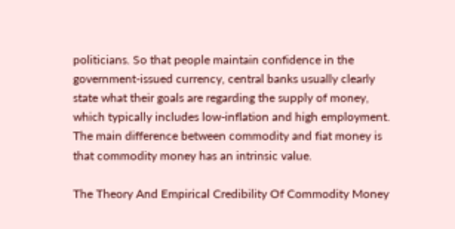politicians. So that people maintain confidence in the government-issued currency, central banks usually clearly state what their goals are regarding the supply of money, which typically includes low-inflation and high employment. The main difference between commodity and fiat money is that commodity money has an intrinsic value.

The Theory And Empirical Credibility Of Commodity Money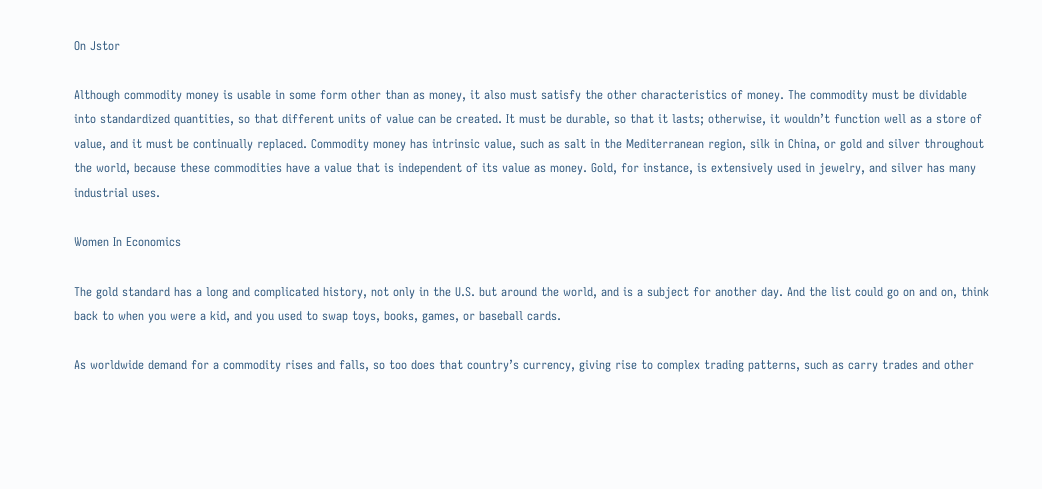On Jstor

Although commodity money is usable in some form other than as money, it also must satisfy the other characteristics of money. The commodity must be dividable into standardized quantities, so that different units of value can be created. It must be durable, so that it lasts; otherwise, it wouldn’t function well as a store of value, and it must be continually replaced. Commodity money has intrinsic value, such as salt in the Mediterranean region, silk in China, or gold and silver throughout the world, because these commodities have a value that is independent of its value as money. Gold, for instance, is extensively used in jewelry, and silver has many industrial uses.

Women In Economics

The gold standard has a long and complicated history, not only in the U.S. but around the world, and is a subject for another day. And the list could go on and on, think back to when you were a kid, and you used to swap toys, books, games, or baseball cards.

As worldwide demand for a commodity rises and falls, so too does that country’s currency, giving rise to complex trading patterns, such as carry trades and other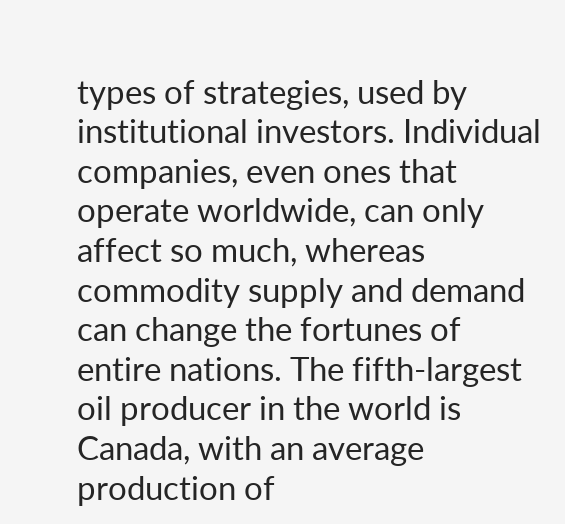types of strategies, used by institutional investors. Individual companies, even ones that operate worldwide, can only affect so much, whereas commodity supply and demand can change the fortunes of entire nations. The fifth-largest oil producer in the world is Canada, with an average production of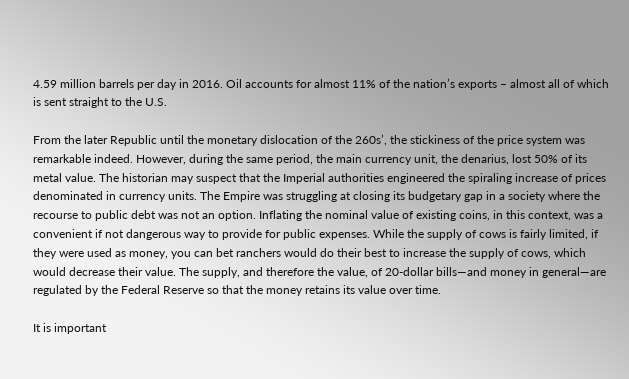4.59 million barrels per day in 2016. Oil accounts for almost 11% of the nation’s exports – almost all of which is sent straight to the U.S.

From the later Republic until the monetary dislocation of the 260s’, the stickiness of the price system was remarkable indeed. However, during the same period, the main currency unit, the denarius, lost 50% of its metal value. The historian may suspect that the Imperial authorities engineered the spiraling increase of prices denominated in currency units. The Empire was struggling at closing its budgetary gap in a society where the recourse to public debt was not an option. Inflating the nominal value of existing coins, in this context, was a convenient if not dangerous way to provide for public expenses. While the supply of cows is fairly limited, if they were used as money, you can bet ranchers would do their best to increase the supply of cows, which would decrease their value. The supply, and therefore the value, of 20-dollar bills—and money in general—are regulated by the Federal Reserve so that the money retains its value over time.

It is important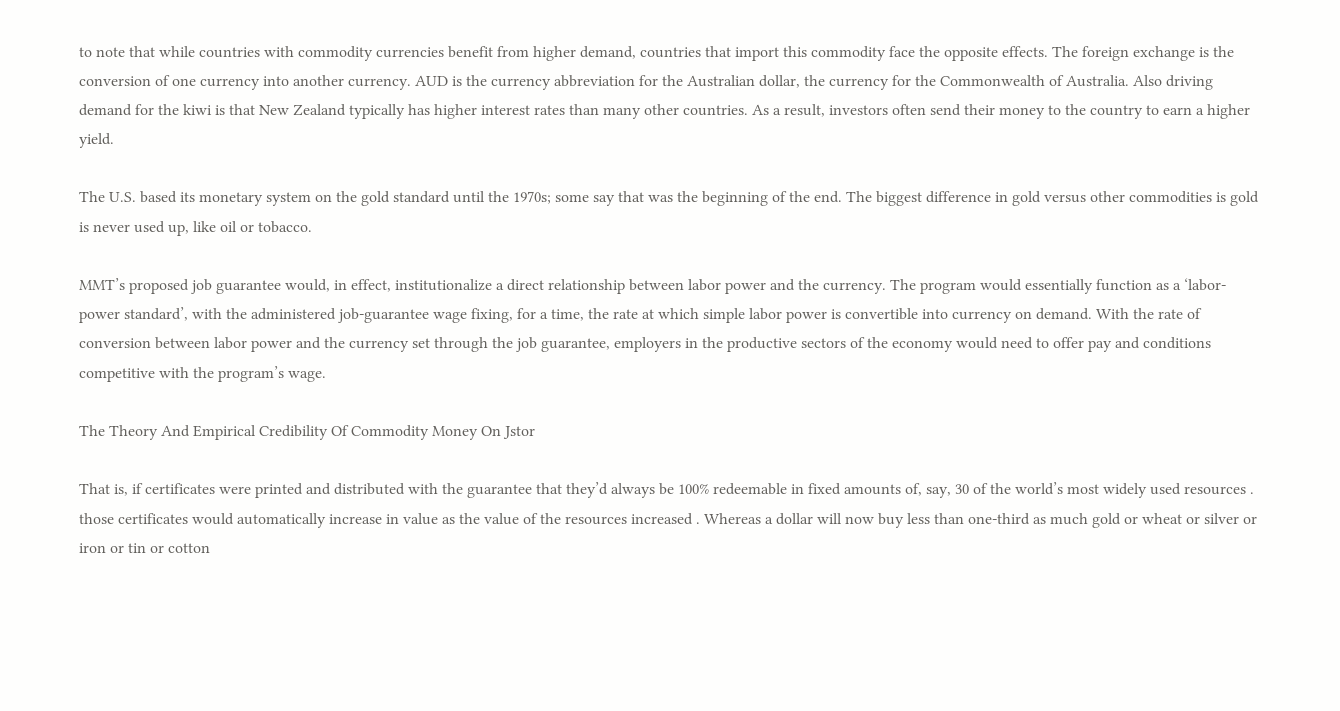to note that while countries with commodity currencies benefit from higher demand, countries that import this commodity face the opposite effects. The foreign exchange is the conversion of one currency into another currency. AUD is the currency abbreviation for the Australian dollar, the currency for the Commonwealth of Australia. Also driving demand for the kiwi is that New Zealand typically has higher interest rates than many other countries. As a result, investors often send their money to the country to earn a higher yield.

The U.S. based its monetary system on the gold standard until the 1970s; some say that was the beginning of the end. The biggest difference in gold versus other commodities is gold is never used up, like oil or tobacco.

MMT’s proposed job guarantee would, in effect, institutionalize a direct relationship between labor power and the currency. The program would essentially function as a ‘labor-power standard’, with the administered job-guarantee wage fixing, for a time, the rate at which simple labor power is convertible into currency on demand. With the rate of conversion between labor power and the currency set through the job guarantee, employers in the productive sectors of the economy would need to offer pay and conditions competitive with the program’s wage.

The Theory And Empirical Credibility Of Commodity Money On Jstor

That is, if certificates were printed and distributed with the guarantee that they’d always be 100% redeemable in fixed amounts of, say, 30 of the world’s most widely used resources . those certificates would automatically increase in value as the value of the resources increased . Whereas a dollar will now buy less than one-third as much gold or wheat or silver or iron or tin or cotton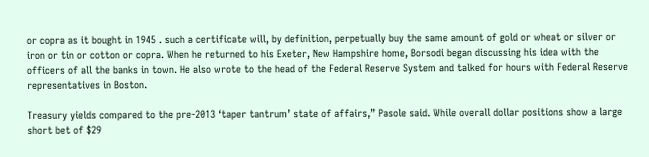or copra as it bought in 1945 . such a certificate will, by definition, perpetually buy the same amount of gold or wheat or silver or iron or tin or cotton or copra. When he returned to his Exeter, New Hampshire home, Borsodi began discussing his idea with the officers of all the banks in town. He also wrote to the head of the Federal Reserve System and talked for hours with Federal Reserve representatives in Boston.

Treasury yields compared to the pre-2013 ‘taper tantrum’ state of affairs,” Pasole said. While overall dollar positions show a large short bet of $29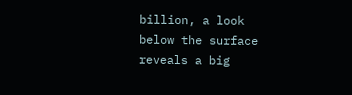billion, a look below the surface reveals a big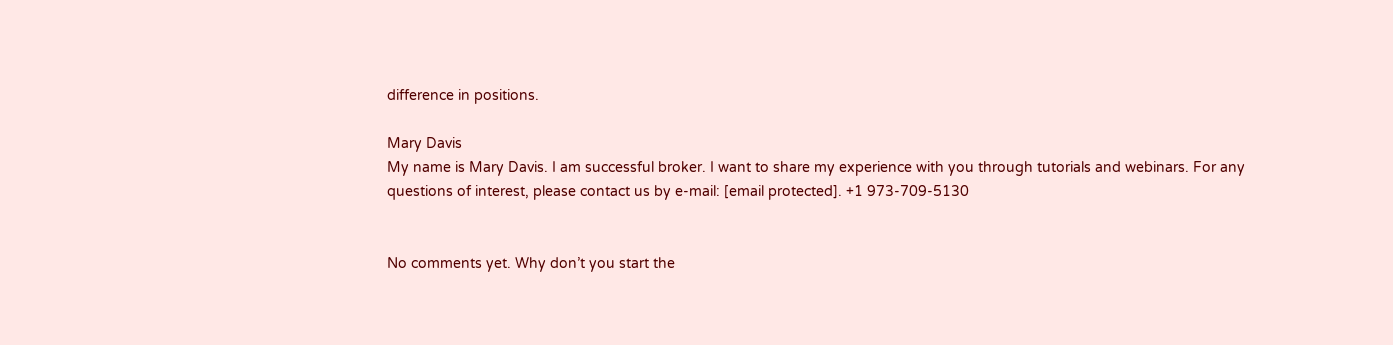difference in positions.

Mary Davis
My name is Mary Davis. I am successful broker. I want to share my experience with you through tutorials and webinars. For any questions of interest, please contact us by e-mail: [email protected]. +1 973-709-5130


No comments yet. Why don’t you start the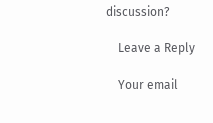discussion?

    Leave a Reply

    Your email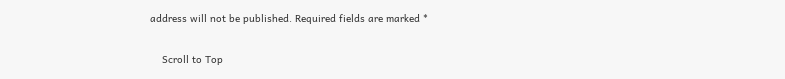address will not be published. Required fields are marked *

    Scroll to Top